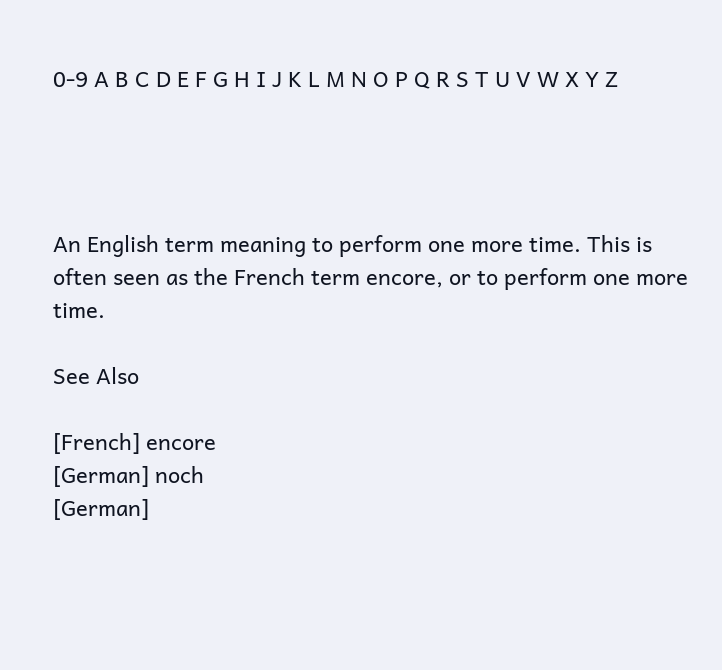0-9 A B C D E F G H I J K L M N O P Q R S T U V W X Y Z




An English term meaning to perform one more time. This is often seen as the French term encore, or to perform one more time.

See Also

[French] encore
[German] noch
[German]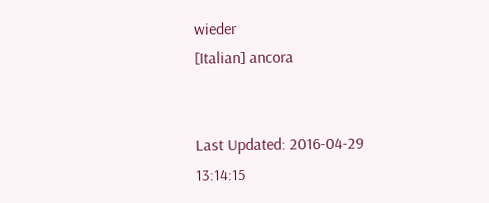wieder
[Italian] ancora


Last Updated: 2016-04-29 13:14:15